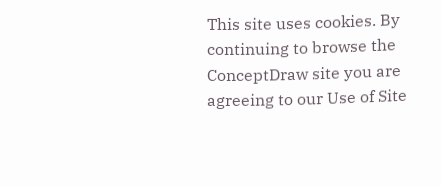This site uses cookies. By continuing to browse the ConceptDraw site you are agreeing to our Use of Site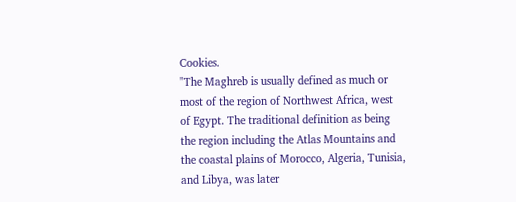Cookies.
"The Maghreb is usually defined as much or most of the region of Northwest Africa, west of Egypt. The traditional definition as being the region including the Atlas Mountains and the coastal plains of Morocco, Algeria, Tunisia, and Libya, was later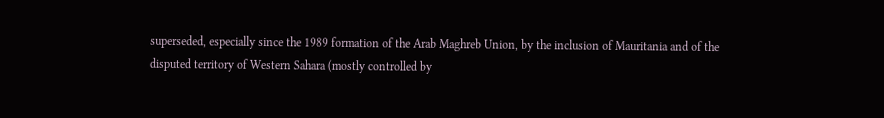superseded, especially since the 1989 formation of the Arab Maghreb Union, by the inclusion of Mauritania and of the disputed territory of Western Sahara (mostly controlled by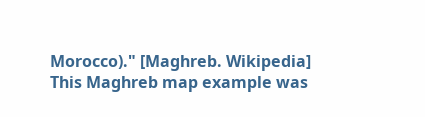Morocco)." [Maghreb. Wikipedia]
This Maghreb map example was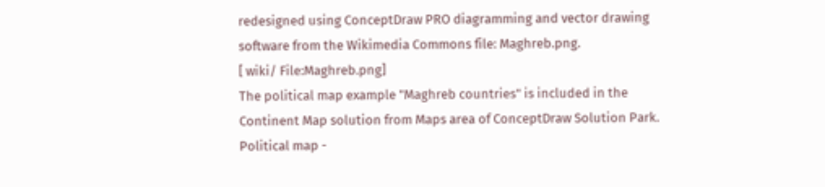redesigned using ConceptDraw PRO diagramming and vector drawing software from the Wikimedia Commons file: Maghreb.png.
[ wiki/ File:Maghreb.png]
The political map example "Maghreb countries" is included in the Continent Map solution from Maps area of ConceptDraw Solution Park.
Political map -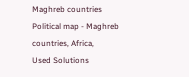Maghreb countries
Political map - Maghreb countries, Africa,
Used Solutions